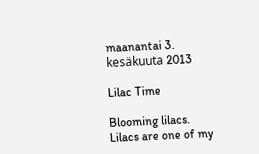maanantai 3. kesäkuuta 2013

Lilac Time

Blooming lilacs.
Lilacs are one of my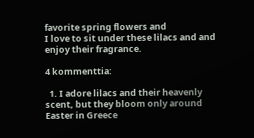favorite spring flowers and
I love to sit under these lilacs and and enjoy their fragrance.

4 kommenttia:

  1. I adore lilacs and their heavenly scent, but they bloom only around Easter in Greece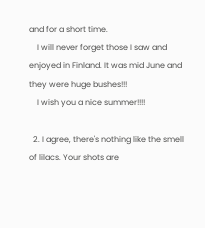and for a short time.
    I will never forget those I saw and enjoyed in Finland. It was mid June and they were huge bushes!!!
    I wish you a nice summer!!!!

  2. I agree, there's nothing like the smell of lilacs. Your shots are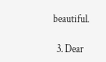beautiful.

  3. Dear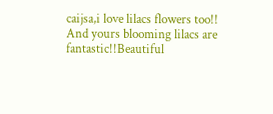caijsa,i love lilacs flowers too!! And yours blooming lilacs are fantastic!!Beautiful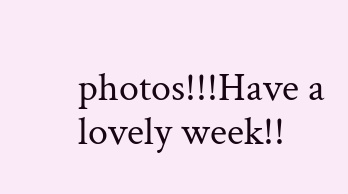photos!!!Have a lovely week!!